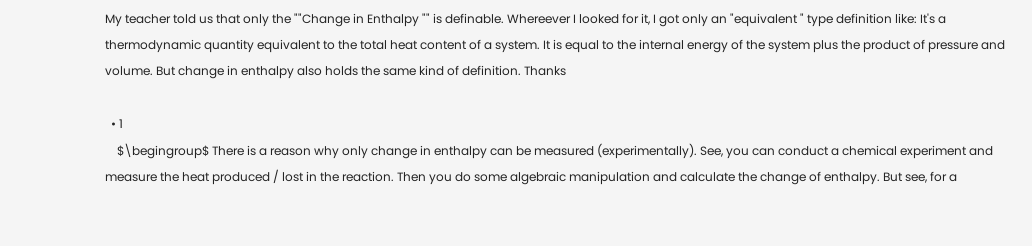My teacher told us that only the ""Change in Enthalpy "" is definable. Whereever I looked for it, I got only an "equivalent " type definition like: It's a thermodynamic quantity equivalent to the total heat content of a system. It is equal to the internal energy of the system plus the product of pressure and volume. But change in enthalpy also holds the same kind of definition. Thanks

  • 1
    $\begingroup$ There is a reason why only change in enthalpy can be measured (experimentally). See, you can conduct a chemical experiment and measure the heat produced / lost in the reaction. Then you do some algebraic manipulation and calculate the change of enthalpy. But see, for a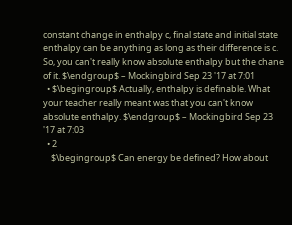constant change in enthalpy c, final state and initial state enthalpy can be anything as long as their difference is c. So, you can't really know absolute enthalpy but the chane of it. $\endgroup$ – Mockingbird Sep 23 '17 at 7:01
  • $\begingroup$ Actually, enthalpy is definable. What your teacher really meant was that you can't know absolute enthalpy. $\endgroup$ – Mockingbird Sep 23 '17 at 7:03
  • 2
    $\begingroup$ Can energy be defined? How about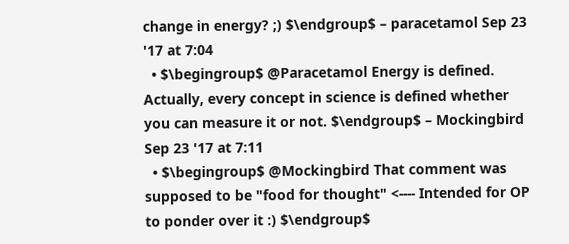change in energy? ;) $\endgroup$ – paracetamol Sep 23 '17 at 7:04
  • $\begingroup$ @Paracetamol Energy is defined. Actually, every concept in science is defined whether you can measure it or not. $\endgroup$ – Mockingbird Sep 23 '17 at 7:11
  • $\begingroup$ @Mockingbird That comment was supposed to be "food for thought" <---- Intended for OP to ponder over it :) $\endgroup$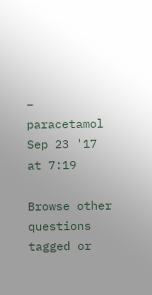– paracetamol Sep 23 '17 at 7:19

Browse other questions tagged or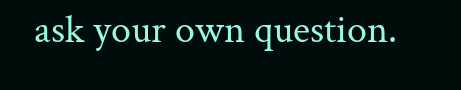ask your own question.